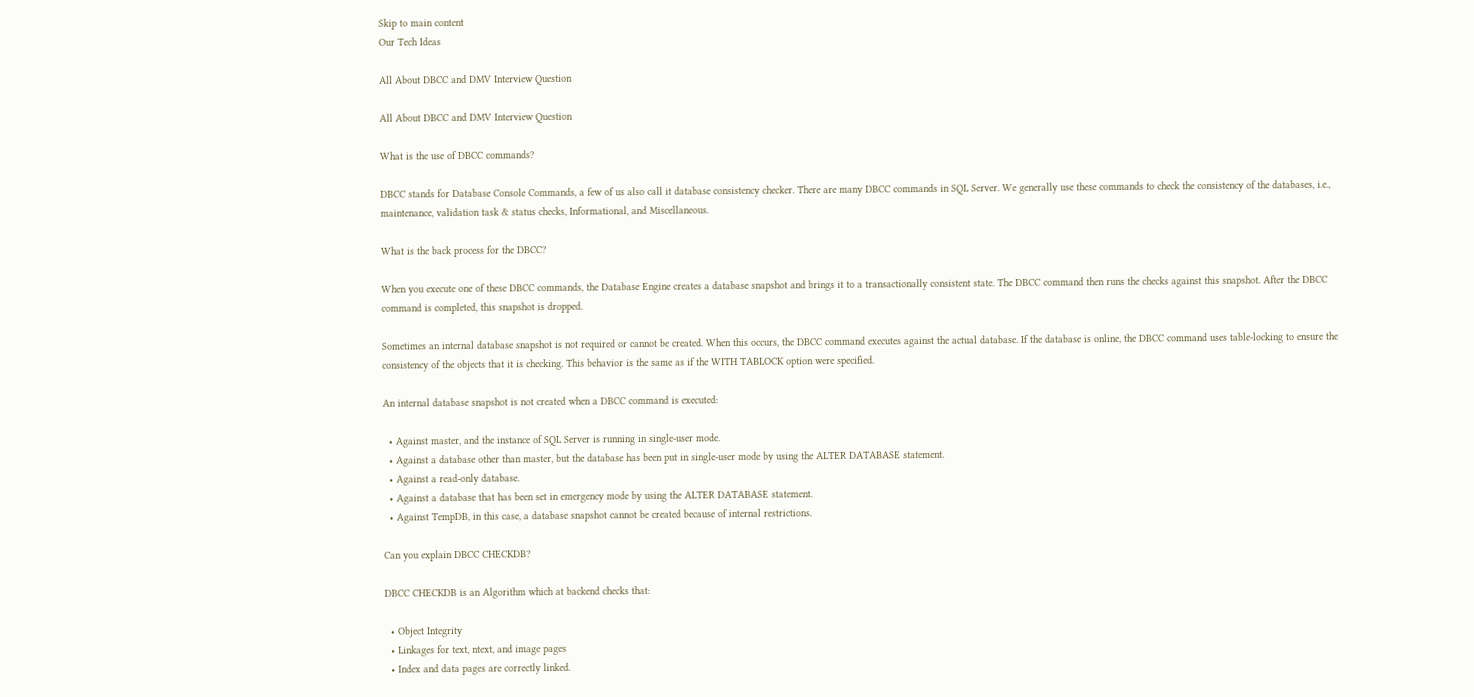Skip to main content
Our Tech Ideas

All About DBCC and DMV Interview Question

All About DBCC and DMV Interview Question

What is the use of DBCC commands?

DBCC stands for Database Console Commands, a few of us also call it database consistency checker. There are many DBCC commands in SQL Server. We generally use these commands to check the consistency of the databases, i.e., maintenance, validation task & status checks, Informational, and Miscellaneous.

What is the back process for the DBCC?

When you execute one of these DBCC commands, the Database Engine creates a database snapshot and brings it to a transactionally consistent state. The DBCC command then runs the checks against this snapshot. After the DBCC command is completed, this snapshot is dropped.

Sometimes an internal database snapshot is not required or cannot be created. When this occurs, the DBCC command executes against the actual database. If the database is online, the DBCC command uses table-locking to ensure the consistency of the objects that it is checking. This behavior is the same as if the WITH TABLOCK option were specified.

An internal database snapshot is not created when a DBCC command is executed:

  • Against master, and the instance of SQL Server is running in single-user mode.
  • Against a database other than master, but the database has been put in single-user mode by using the ALTER DATABASE statement.
  • Against a read-only database.
  • Against a database that has been set in emergency mode by using the ALTER DATABASE statement.
  • Against TempDB, in this case, a database snapshot cannot be created because of internal restrictions.

Can you explain DBCC CHECKDB?

DBCC CHECKDB is an Algorithm which at backend checks that:

  • Object Integrity
  • Linkages for text, ntext, and image pages
  • Index and data pages are correctly linked.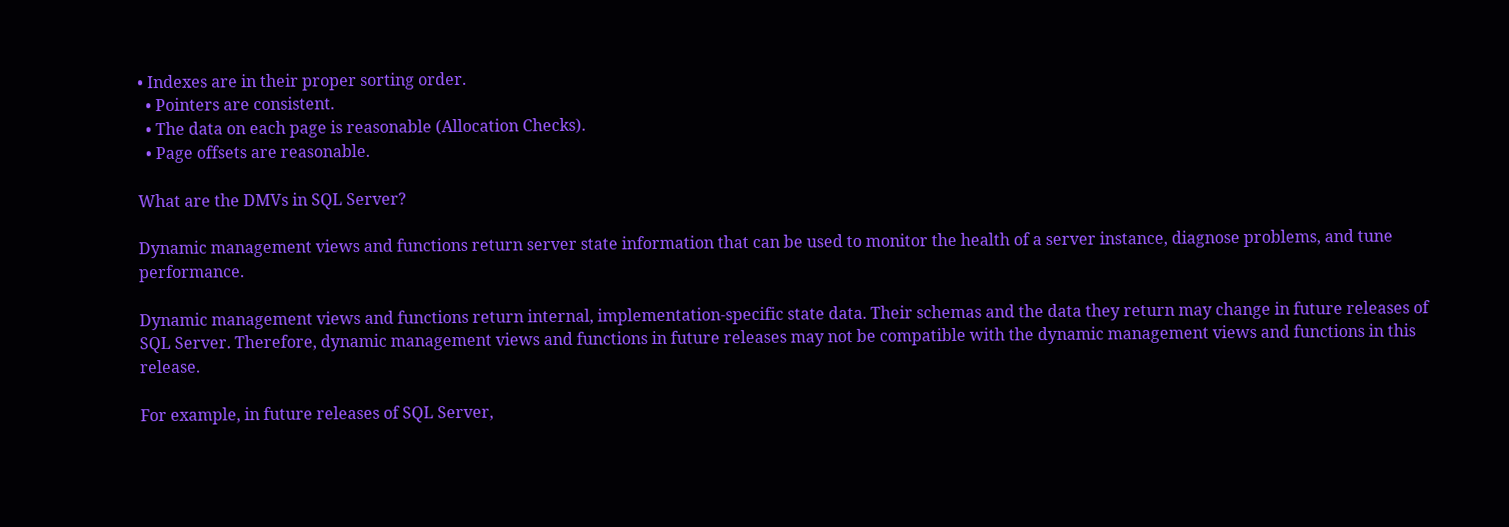• Indexes are in their proper sorting order.
  • Pointers are consistent.
  • The data on each page is reasonable (Allocation Checks).
  • Page offsets are reasonable.

What are the DMVs in SQL Server?

Dynamic management views and functions return server state information that can be used to monitor the health of a server instance, diagnose problems, and tune performance.

Dynamic management views and functions return internal, implementation-specific state data. Their schemas and the data they return may change in future releases of SQL Server. Therefore, dynamic management views and functions in future releases may not be compatible with the dynamic management views and functions in this release.

For example, in future releases of SQL Server,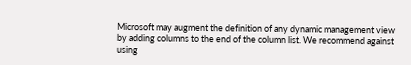Microsoft may augment the definition of any dynamic management view by adding columns to the end of the column list. We recommend against using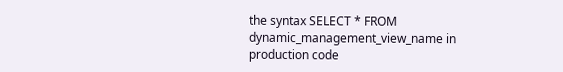the syntax SELECT * FROM dynamic_management_view_name in production code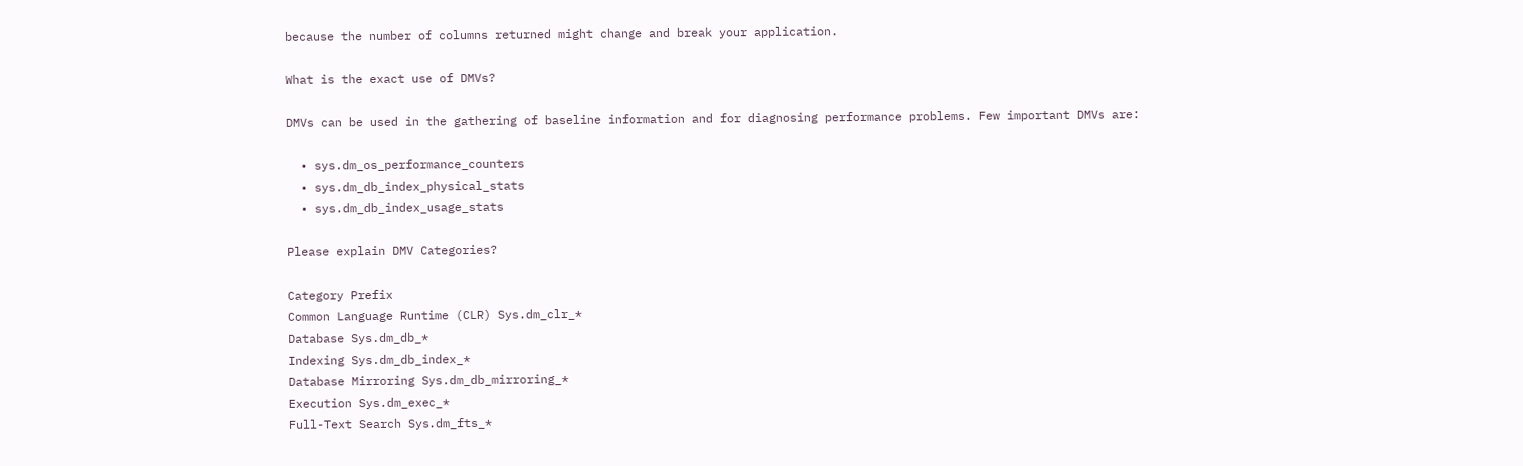because the number of columns returned might change and break your application.

What is the exact use of DMVs?

DMVs can be used in the gathering of baseline information and for diagnosing performance problems. Few important DMVs are:

  • sys.dm_os_performance_counters
  • sys.dm_db_index_physical_stats
  • sys.dm_db_index_usage_stats

Please explain DMV Categories?

Category Prefix
Common Language Runtime (CLR) Sys.dm_clr_*
Database Sys.dm_db_*
Indexing Sys.dm_db_index_*
Database Mirroring Sys.dm_db_mirroring_*
Execution Sys.dm_exec_*
Full-Text Search Sys.dm_fts_*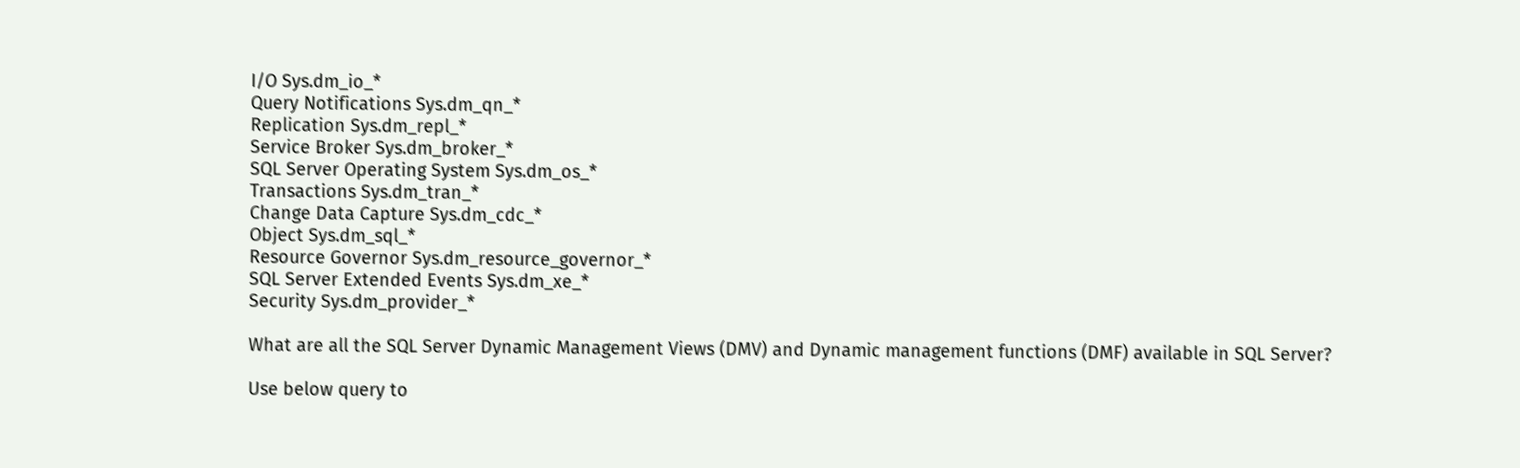I/O Sys.dm_io_*
Query Notifications Sys.dm_qn_*
Replication Sys.dm_repl_*
Service Broker Sys.dm_broker_*
SQL Server Operating System Sys.dm_os_*
Transactions Sys.dm_tran_*
Change Data Capture Sys.dm_cdc_*
Object Sys.dm_sql_*
Resource Governor Sys.dm_resource_governor_*
SQL Server Extended Events Sys.dm_xe_*
Security Sys.dm_provider_*

What are all the SQL Server Dynamic Management Views (DMV) and Dynamic management functions (DMF) available in SQL Server?

Use below query to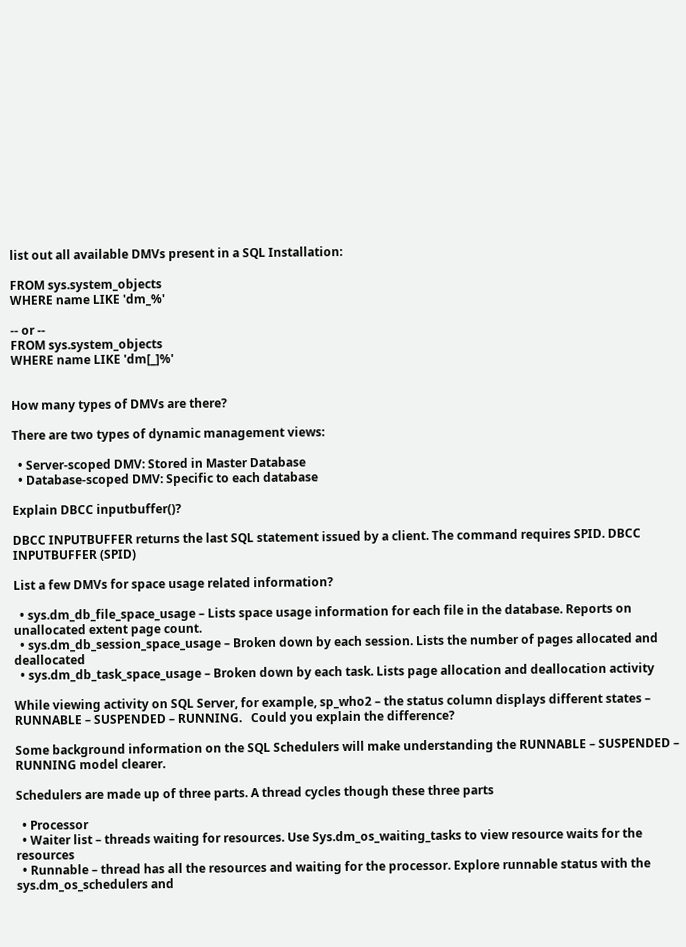list out all available DMVs present in a SQL Installation:

FROM sys.system_objects
WHERE name LIKE 'dm_%'

-- or --
FROM sys.system_objects
WHERE name LIKE 'dm[_]%'


How many types of DMVs are there?

There are two types of dynamic management views:

  • Server-scoped DMV: Stored in Master Database
  • Database-scoped DMV: Specific to each database

Explain DBCC inputbuffer()?

DBCC INPUTBUFFER returns the last SQL statement issued by a client. The command requires SPID. DBCC INPUTBUFFER (SPID)

List a few DMVs for space usage related information?

  • sys.dm_db_file_space_usage – Lists space usage information for each file in the database. Reports on unallocated extent page count.
  • sys.dm_db_session_space_usage – Broken down by each session. Lists the number of pages allocated and deallocated
  • sys.dm_db_task_space_usage – Broken down by each task. Lists page allocation and deallocation activity

While viewing activity on SQL Server, for example, sp_who2 – the status column displays different states – RUNNABLE – SUSPENDED – RUNNING.   Could you explain the difference?

Some background information on the SQL Schedulers will make understanding the RUNNABLE – SUSPENDED – RUNNING model clearer.

Schedulers are made up of three parts. A thread cycles though these three parts

  • Processor
  • Waiter list – threads waiting for resources. Use Sys.dm_os_waiting_tasks to view resource waits for the resources
  • Runnable – thread has all the resources and waiting for the processor. Explore runnable status with the  sys.dm_os_schedulers and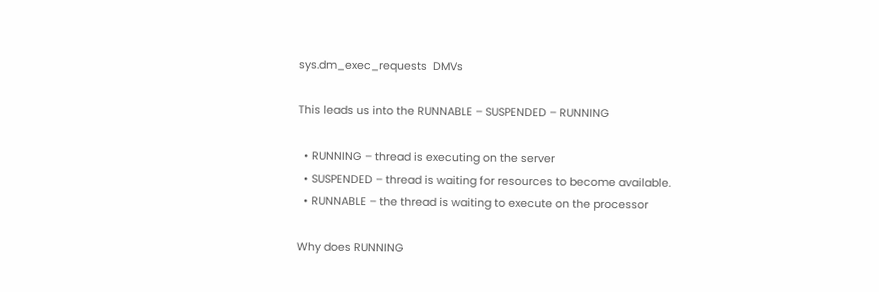sys.dm_exec_requests  DMVs

This leads us into the RUNNABLE – SUSPENDED – RUNNING

  • RUNNING – thread is executing on the server
  • SUSPENDED – thread is waiting for resources to become available.
  • RUNNABLE – the thread is waiting to execute on the processor

Why does RUNNING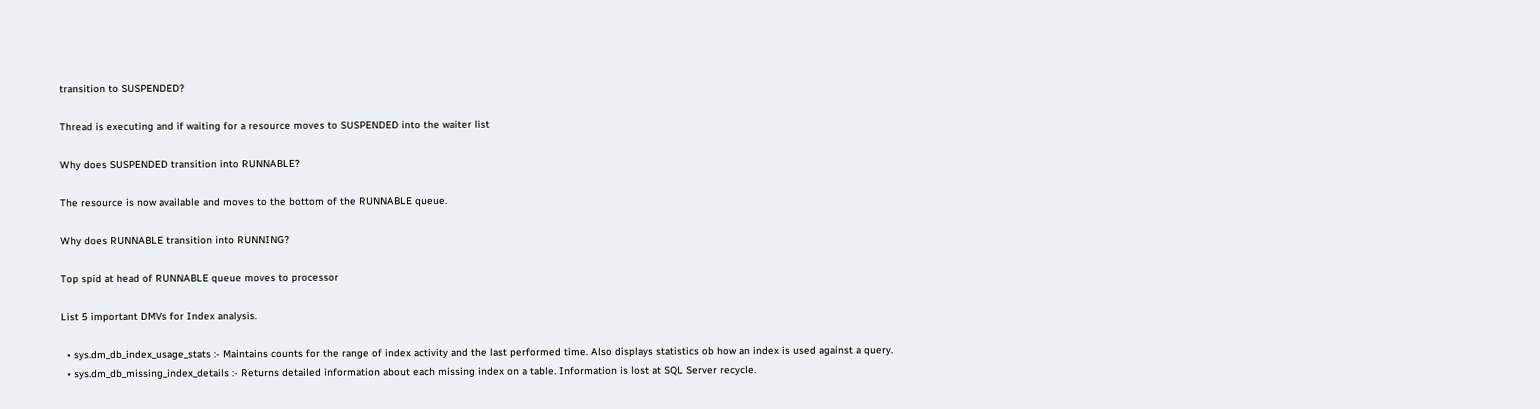transition to SUSPENDED?

Thread is executing and if waiting for a resource moves to SUSPENDED into the waiter list

Why does SUSPENDED transition into RUNNABLE?

The resource is now available and moves to the bottom of the RUNNABLE queue.

Why does RUNNABLE transition into RUNNING?

Top spid at head of RUNNABLE queue moves to processor

List 5 important DMVs for Index analysis.

  • sys.dm_db_index_usage_stats :- Maintains counts for the range of index activity and the last performed time. Also displays statistics ob how an index is used against a query.
  • sys.dm_db_missing_index_details :- Returns detailed information about each missing index on a table. Information is lost at SQL Server recycle.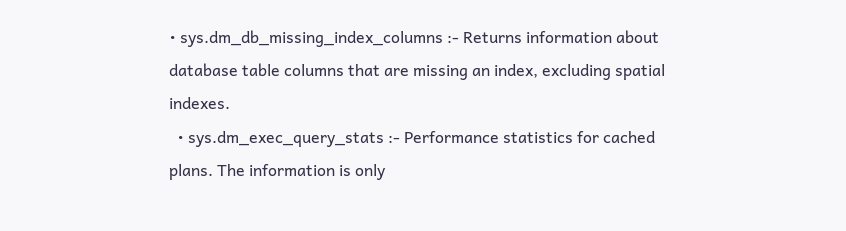• sys.dm_db_missing_index_columns :- Returns information about database table columns that are missing an index, excluding spatial indexes.
  • sys.dm_exec_query_stats :- Performance statistics for cached plans. The information is only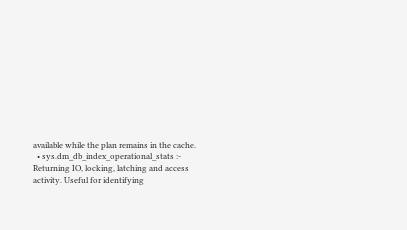available while the plan remains in the cache.
  • sys.dm_db_index_operational_stats :- Returning IO, locking, latching and access activity. Useful for identifying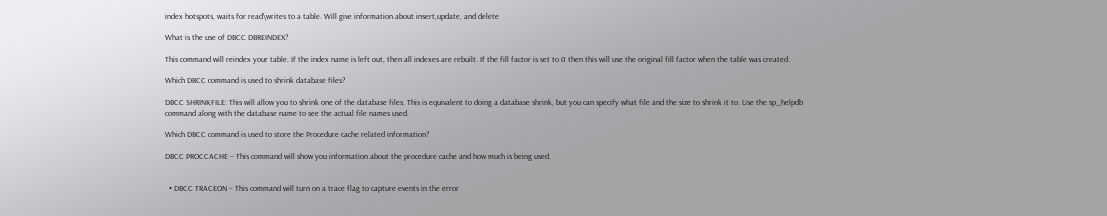index hotspots, waits for read\writes to a table. Will give information about insert,update, and delete

What is the use of DBCC DBREINDEX?

This command will reindex your table. If the index name is left out, then all indexes are rebuilt. If the fill factor is set to 0 then this will use the original fill factor when the table was created.

Which DBCC command is used to shrink database files?

DBCC SHRINKFILE: This will allow you to shrink one of the database files. This is equivalent to doing a database shrink, but you can specify what file and the size to shrink it to. Use the sp_helpdb command along with the database name to see the actual file names used.

Which DBCC command is used to store the Procedure cache related information?

DBCC PROCCACHE – This command will show you information about the procedure cache and how much is being used.


  • DBCC TRACEON – This command will turn on a trace flag to capture events in the error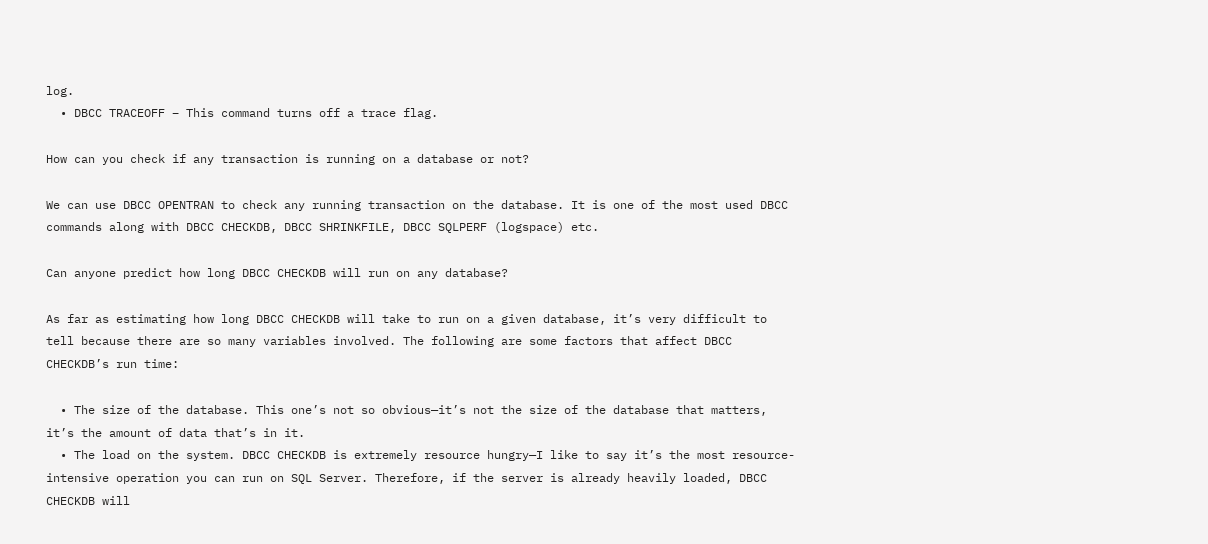log.
  • DBCC TRACEOFF – This command turns off a trace flag.

How can you check if any transaction is running on a database or not?

We can use DBCC OPENTRAN to check any running transaction on the database. It is one of the most used DBCC commands along with DBCC CHECKDB, DBCC SHRINKFILE, DBCC SQLPERF (logspace) etc.

Can anyone predict how long DBCC CHECKDB will run on any database?

As far as estimating how long DBCC CHECKDB will take to run on a given database, it’s very difficult to tell because there are so many variables involved. The following are some factors that affect DBCC CHECKDB’s run time:

  • The size of the database. This one’s not so obvious—it’s not the size of the database that matters, it’s the amount of data that’s in it.
  • The load on the system. DBCC CHECKDB is extremely resource hungry—I like to say it’s the most resource-intensive operation you can run on SQL Server. Therefore, if the server is already heavily loaded, DBCC CHECKDB will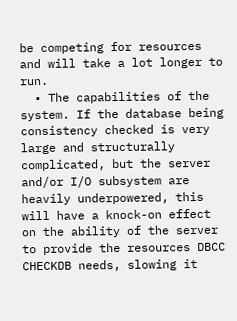be competing for resources and will take a lot longer to run.
  • The capabilities of the system. If the database being consistency checked is very large and structurally complicated, but the server and/or I/O subsystem are heavily underpowered, this will have a knock-on effect on the ability of the server to provide the resources DBCC CHECKDB needs, slowing it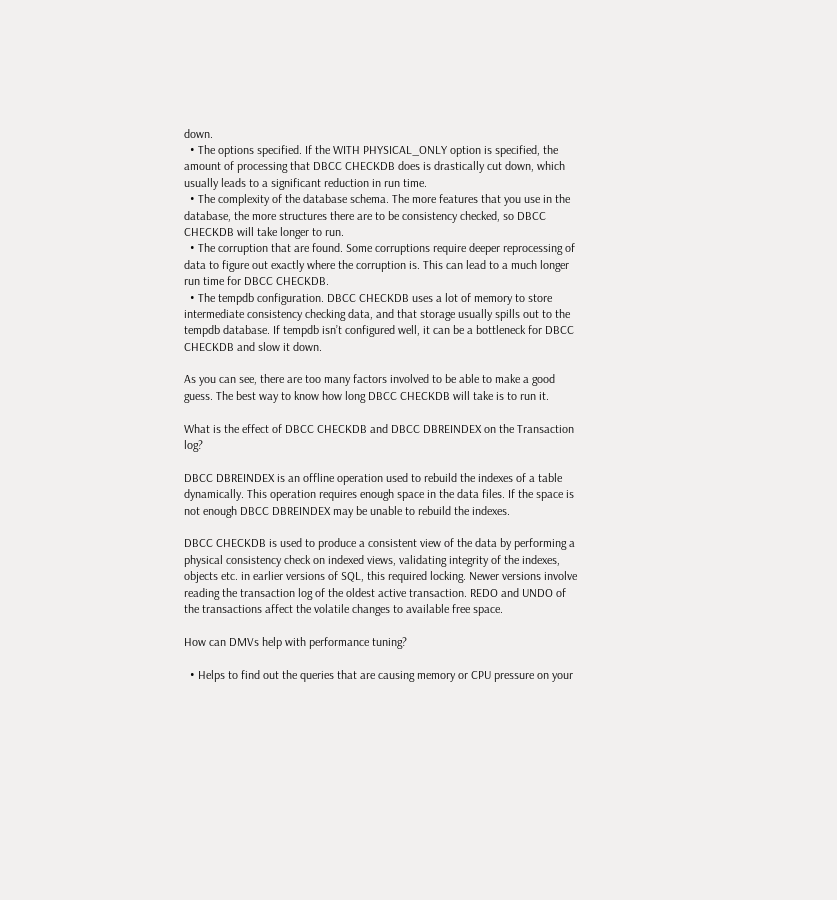down.
  • The options specified. If the WITH PHYSICAL_ONLY option is specified, the amount of processing that DBCC CHECKDB does is drastically cut down, which usually leads to a significant reduction in run time.
  • The complexity of the database schema. The more features that you use in the database, the more structures there are to be consistency checked, so DBCC CHECKDB will take longer to run.
  • The corruption that are found. Some corruptions require deeper reprocessing of data to figure out exactly where the corruption is. This can lead to a much longer run time for DBCC CHECKDB.
  • The tempdb configuration. DBCC CHECKDB uses a lot of memory to store intermediate consistency checking data, and that storage usually spills out to the tempdb database. If tempdb isn’t configured well, it can be a bottleneck for DBCC CHECKDB and slow it down.

As you can see, there are too many factors involved to be able to make a good guess. The best way to know how long DBCC CHECKDB will take is to run it.

What is the effect of DBCC CHECKDB and DBCC DBREINDEX on the Transaction log?

DBCC DBREINDEX is an offline operation used to rebuild the indexes of a table dynamically. This operation requires enough space in the data files. If the space is not enough DBCC DBREINDEX may be unable to rebuild the indexes.

DBCC CHECKDB is used to produce a consistent view of the data by performing a physical consistency check on indexed views, validating integrity of the indexes, objects etc. in earlier versions of SQL, this required locking. Newer versions involve reading the transaction log of the oldest active transaction. REDO and UNDO of the transactions affect the volatile changes to available free space.

How can DMVs help with performance tuning?

  • Helps to find out the queries that are causing memory or CPU pressure on your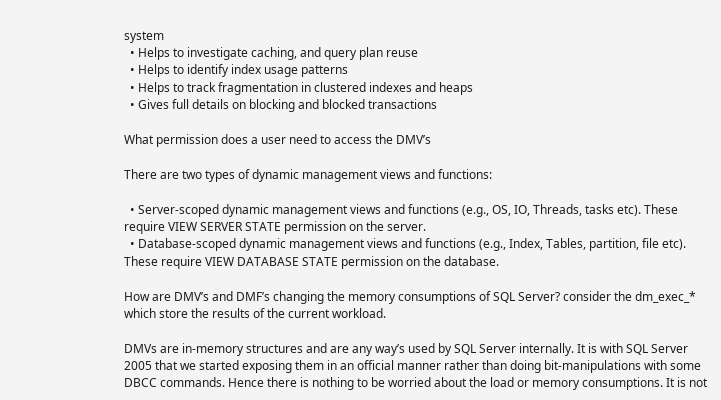system
  • Helps to investigate caching, and query plan reuse
  • Helps to identify index usage patterns
  • Helps to track fragmentation in clustered indexes and heaps
  • Gives full details on blocking and blocked transactions

What permission does a user need to access the DMV’s

There are two types of dynamic management views and functions:

  • Server-scoped dynamic management views and functions (e.g., OS, IO, Threads, tasks etc). These require VIEW SERVER STATE permission on the server.
  • Database-scoped dynamic management views and functions (e.g., Index, Tables, partition, file etc). These require VIEW DATABASE STATE permission on the database.

How are DMV’s and DMF’s changing the memory consumptions of SQL Server? consider the dm_exec_* which store the results of the current workload.

DMVs are in-memory structures and are any way’s used by SQL Server internally. It is with SQL Server 2005 that we started exposing them in an official manner rather than doing bit-manipulations with some DBCC commands. Hence there is nothing to be worried about the load or memory consumptions. It is not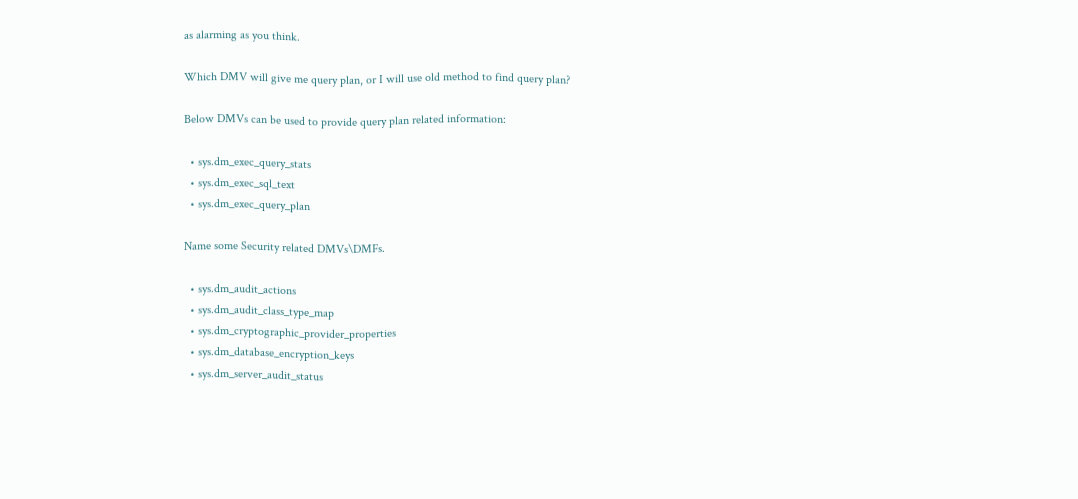as alarming as you think.

Which DMV will give me query plan, or I will use old method to find query plan?

Below DMVs can be used to provide query plan related information:

  • sys.dm_exec_query_stats
  • sys.dm_exec_sql_text
  • sys.dm_exec_query_plan

Name some Security related DMVs\DMFs.

  • sys.dm_audit_actions
  • sys.dm_audit_class_type_map
  • sys.dm_cryptographic_provider_properties
  • sys.dm_database_encryption_keys
  • sys.dm_server_audit_status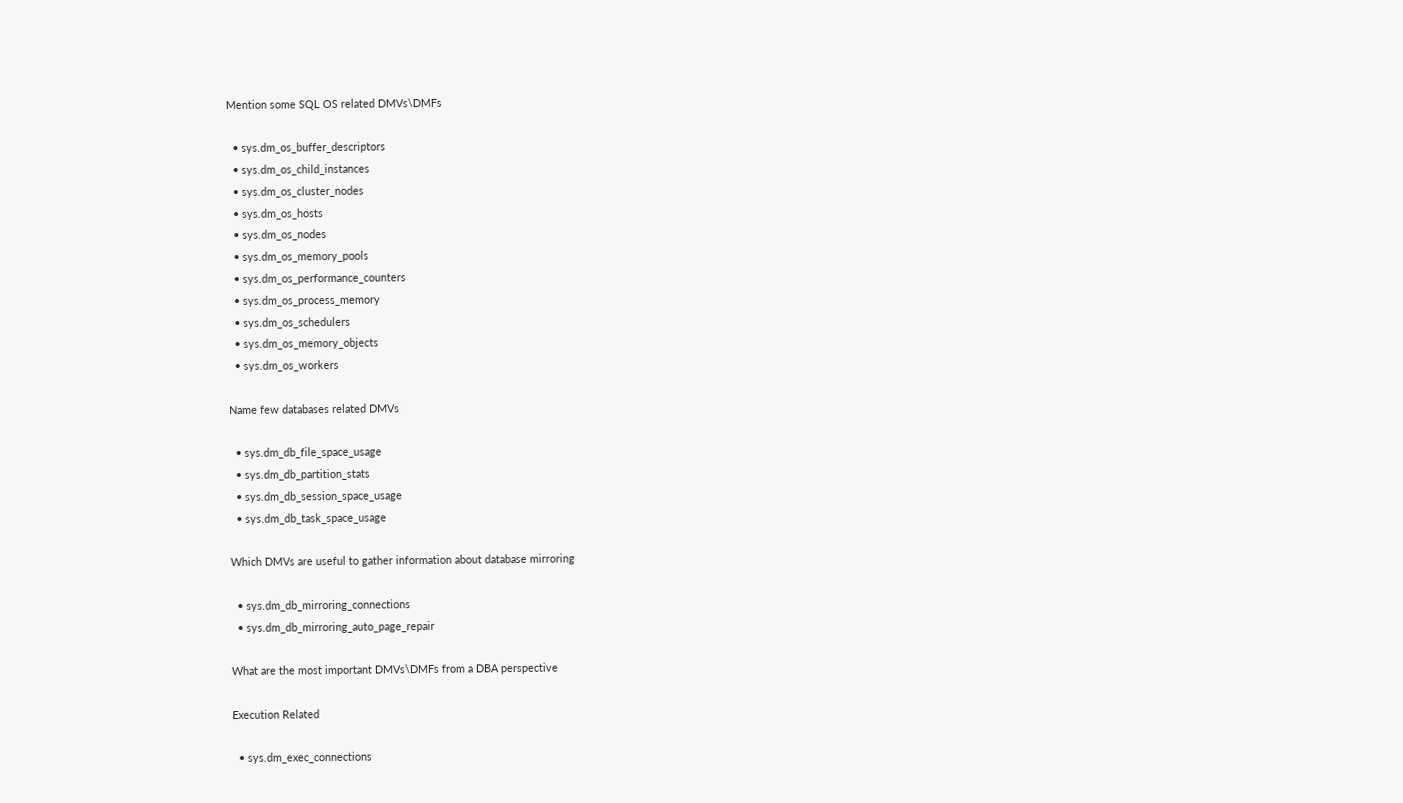Mention some SQL OS related DMVs\DMFs

  • sys.dm_os_buffer_descriptors
  • sys.dm_os_child_instances
  • sys.dm_os_cluster_nodes
  • sys.dm_os_hosts
  • sys.dm_os_nodes
  • sys.dm_os_memory_pools
  • sys.dm_os_performance_counters
  • sys.dm_os_process_memory
  • sys.dm_os_schedulers
  • sys.dm_os_memory_objects
  • sys.dm_os_workers

Name few databases related DMVs

  • sys.dm_db_file_space_usage
  • sys.dm_db_partition_stats
  • sys.dm_db_session_space_usage
  • sys.dm_db_task_space_usage

Which DMVs are useful to gather information about database mirroring

  • sys.dm_db_mirroring_connections
  • sys.dm_db_mirroring_auto_page_repair

What are the most important DMVs\DMFs from a DBA perspective

Execution Related

  • sys.dm_exec_connections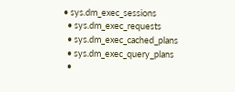• sys.dm_exec_sessions
  • sys.dm_exec_requests
  • sys.dm_exec_cached_plans
  • sys.dm_exec_query_plans
  •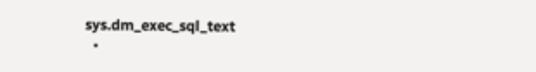sys.dm_exec_sql_text
  •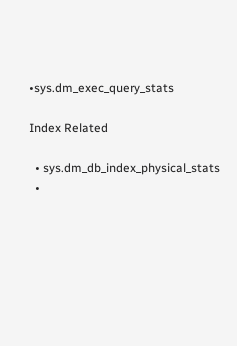•sys.dm_exec_query_stats

Index Related

  • sys.dm_db_index_physical_stats
  •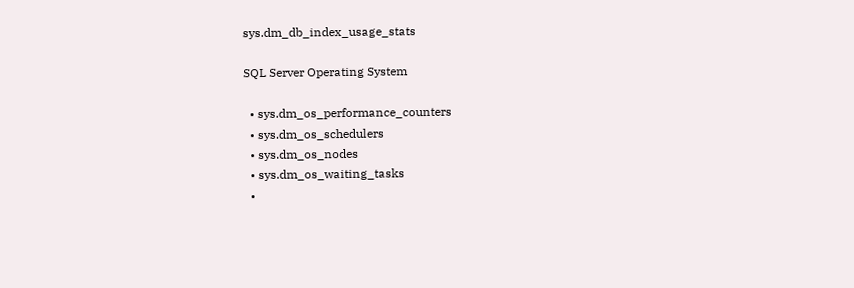sys.dm_db_index_usage_stats

SQL Server Operating System

  • sys.dm_os_performance_counters
  • sys.dm_os_schedulers
  • sys.dm_os_nodes
  • sys.dm_os_waiting_tasks
  •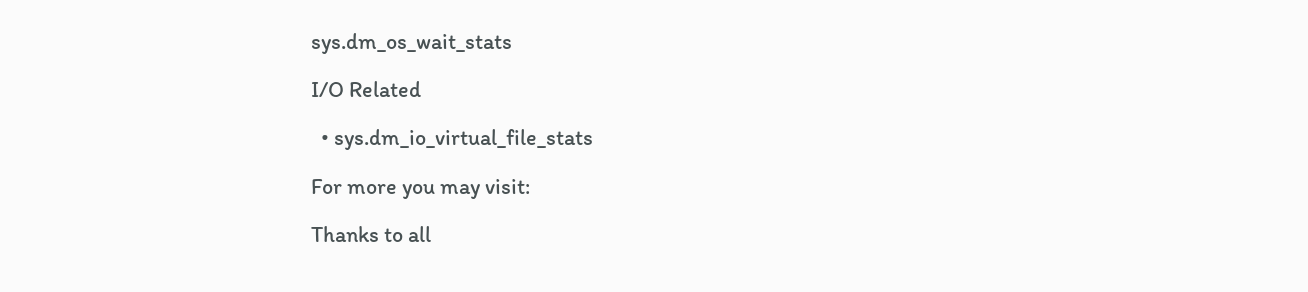sys.dm_os_wait_stats

I/O Related

  • sys.dm_io_virtual_file_stats

For more you may visit:

Thanks to all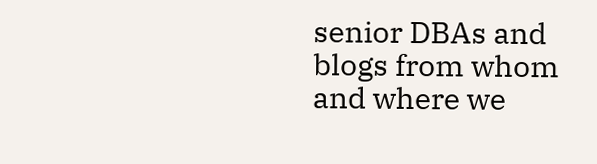senior DBAs and blogs from whom and where we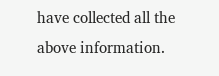have collected all the above information.